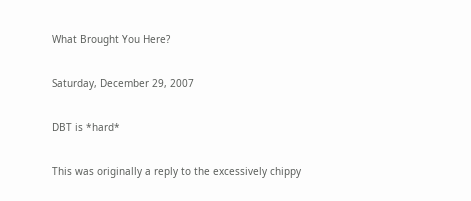What Brought You Here?

Saturday, December 29, 2007

DBT is *hard*

This was originally a reply to the excessively chippy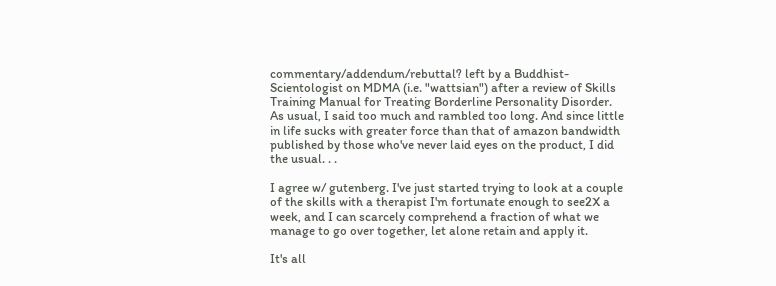commentary/addendum/rebuttal? left by a Buddhist-Scientologist on MDMA (i.e. "wattsian") after a review of Skills Training Manual for Treating Borderline Personality Disorder. As usual, I said too much and rambled too long. And since little in life sucks with greater force than that of amazon bandwidth published by those who've never laid eyes on the product, I did the usual. . .

I agree w/ gutenberg. I've just started trying to look at a couple of the skills with a therapist I'm fortunate enough to see2X a week, and I can scarcely comprehend a fraction of what we manage to go over together, let alone retain and apply it.

It's all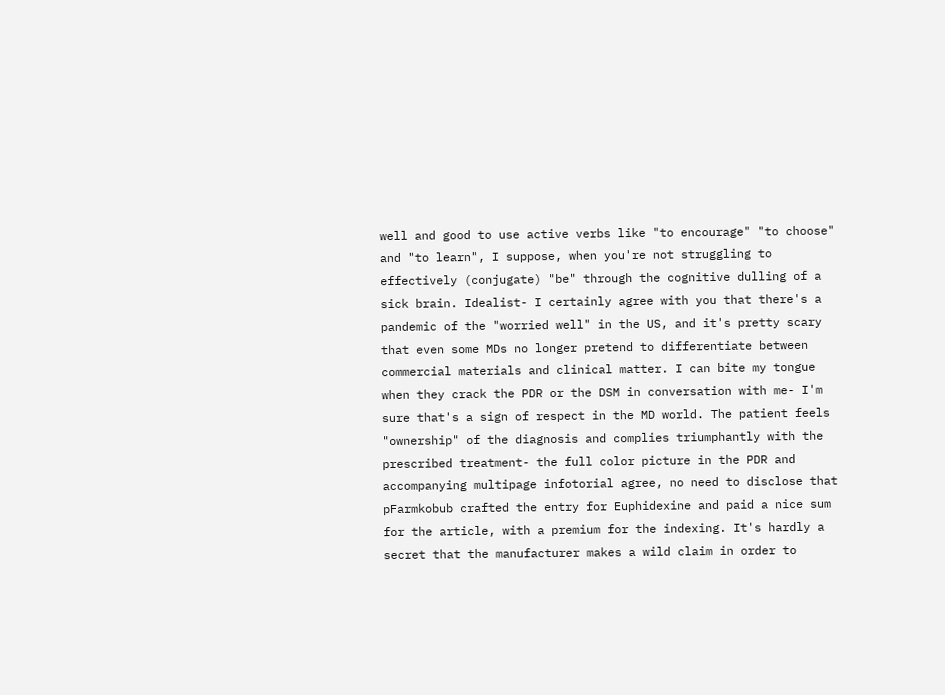well and good to use active verbs like "to encourage" "to choose" and "to learn", I suppose, when you're not struggling to effectively (conjugate) "be" through the cognitive dulling of a sick brain. Idealist- I certainly agree with you that there's a pandemic of the "worried well" in the US, and it's pretty scary that even some MDs no longer pretend to differentiate between commercial materials and clinical matter. I can bite my tongue when they crack the PDR or the DSM in conversation with me- I'm sure that's a sign of respect in the MD world. The patient feels "ownership" of the diagnosis and complies triumphantly with the prescribed treatment- the full color picture in the PDR and accompanying multipage infotorial agree, no need to disclose that pFarmkobub crafted the entry for Euphidexine and paid a nice sum for the article, with a premium for the indexing. It's hardly a secret that the manufacturer makes a wild claim in order to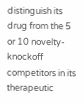distinguish its drug from the 5 or 10 novelty-knockoff competitors in its therapeutic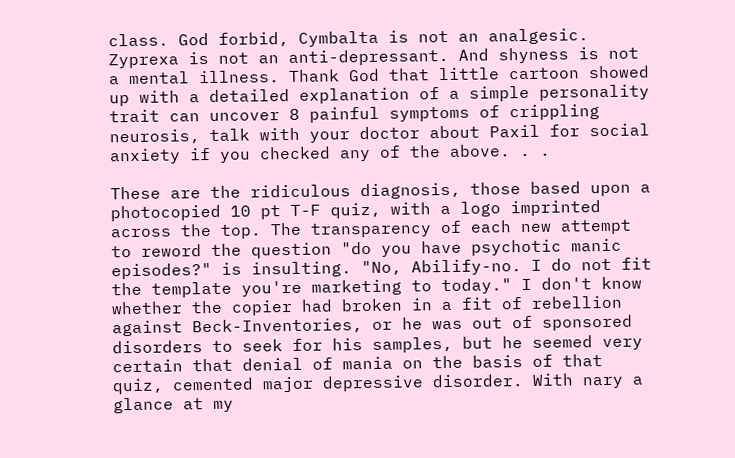class. God forbid, Cymbalta is not an analgesic. Zyprexa is not an anti-depressant. And shyness is not a mental illness. Thank God that little cartoon showed up with a detailed explanation of a simple personality trait can uncover 8 painful symptoms of crippling neurosis, talk with your doctor about Paxil for social anxiety if you checked any of the above. . .

These are the ridiculous diagnosis, those based upon a photocopied 10 pt T-F quiz, with a logo imprinted across the top. The transparency of each new attempt to reword the question "do you have psychotic manic episodes?" is insulting. "No, Abilify-no. I do not fit the template you're marketing to today." I don't know whether the copier had broken in a fit of rebellion against Beck-Inventories, or he was out of sponsored disorders to seek for his samples, but he seemed very certain that denial of mania on the basis of that quiz, cemented major depressive disorder. With nary a glance at my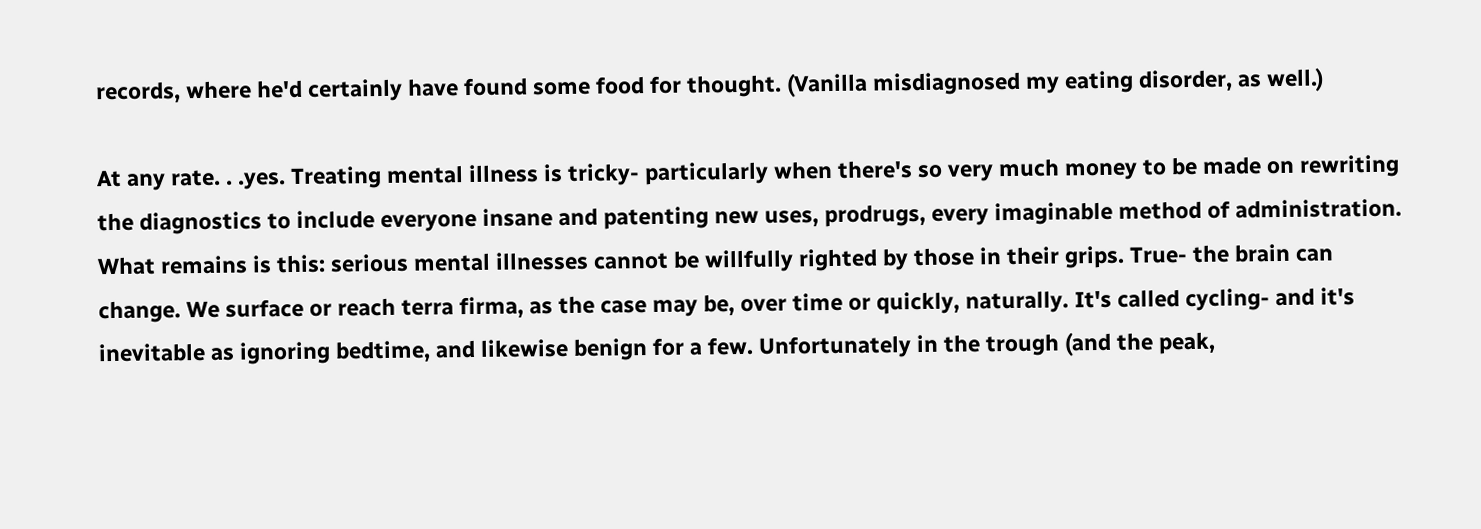records, where he'd certainly have found some food for thought. (Vanilla misdiagnosed my eating disorder, as well.)

At any rate. . .yes. Treating mental illness is tricky- particularly when there's so very much money to be made on rewriting the diagnostics to include everyone insane and patenting new uses, prodrugs, every imaginable method of administration. What remains is this: serious mental illnesses cannot be willfully righted by those in their grips. True- the brain can change. We surface or reach terra firma, as the case may be, over time or quickly, naturally. It's called cycling- and it's inevitable as ignoring bedtime, and likewise benign for a few. Unfortunately in the trough (and the peak,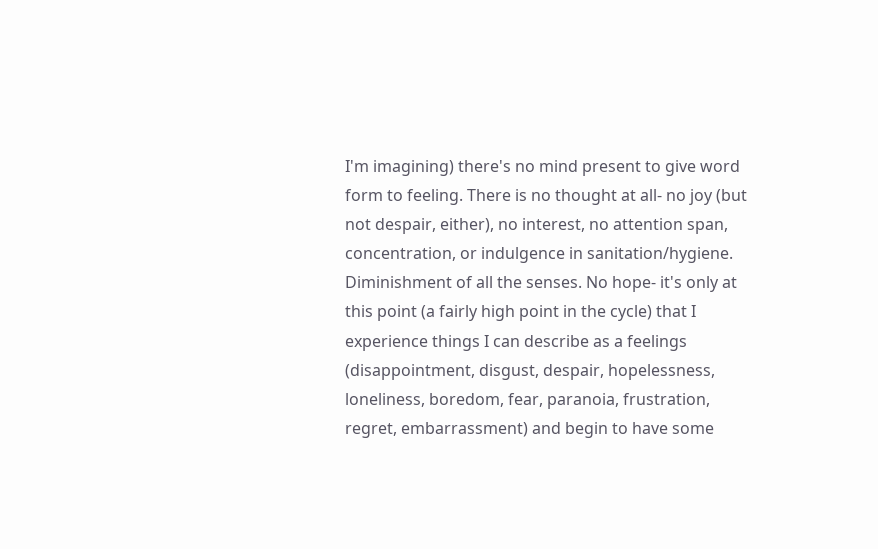I'm imagining) there's no mind present to give word form to feeling. There is no thought at all- no joy (but not despair, either), no interest, no attention span, concentration, or indulgence in sanitation/hygiene. Diminishment of all the senses. No hope- it's only at this point (a fairly high point in the cycle) that I experience things I can describe as a feelings (disappointment, disgust, despair, hopelessness, loneliness, boredom, fear, paranoia, frustration, regret, embarrassment) and begin to have some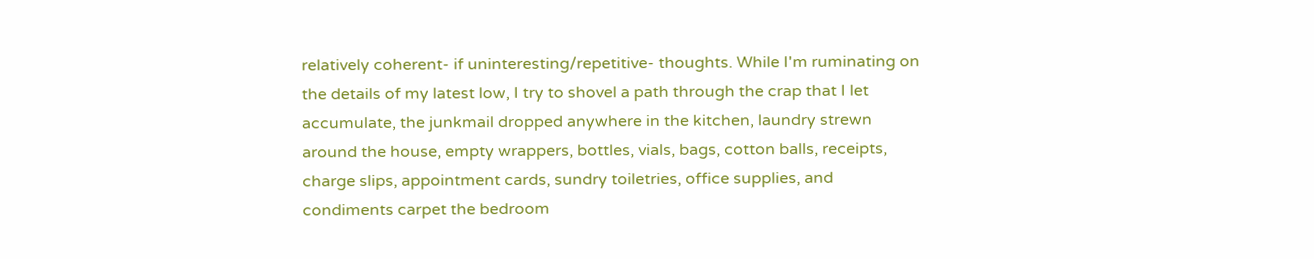relatively coherent- if uninteresting/repetitive- thoughts. While I'm ruminating on the details of my latest low, I try to shovel a path through the crap that I let accumulate, the junkmail dropped anywhere in the kitchen, laundry strewn around the house, empty wrappers, bottles, vials, bags, cotton balls, receipts, charge slips, appointment cards, sundry toiletries, office supplies, and condiments carpet the bedroom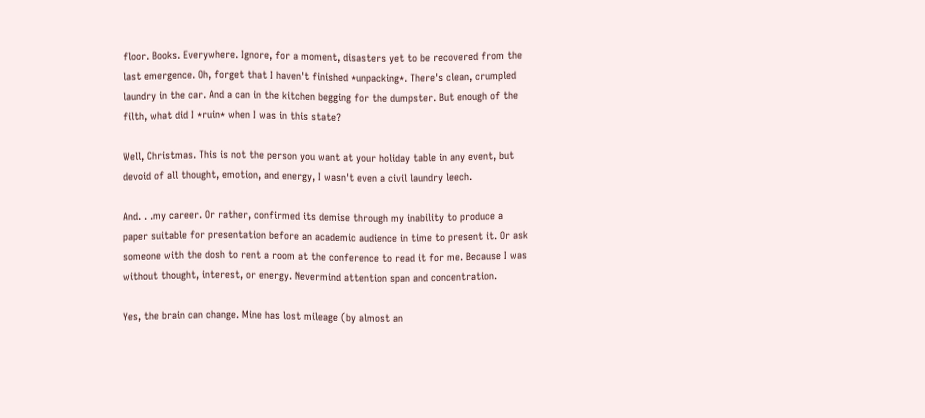floor. Books. Everywhere. Ignore, for a moment, disasters yet to be recovered from the last emergence. Oh, forget that I haven't finished *unpacking*. There's clean, crumpled laundry in the car. And a can in the kitchen begging for the dumpster. But enough of the filth, what did I *ruin* when I was in this state?

Well, Christmas. This is not the person you want at your holiday table in any event, but devoid of all thought, emotion, and energy, I wasn't even a civil laundry leech.

And. . .my career. Or rather, confirmed its demise through my inability to produce a paper suitable for presentation before an academic audience in time to present it. Or ask someone with the dosh to rent a room at the conference to read it for me. Because I was without thought, interest, or energy. Nevermind attention span and concentration.

Yes, the brain can change. Mine has lost mileage (by almost an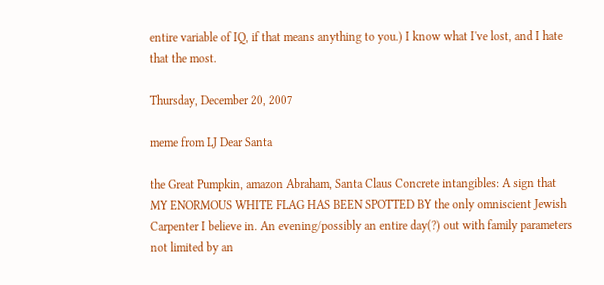entire variable of IQ, if that means anything to you.) I know what I've lost, and I hate that the most.

Thursday, December 20, 2007

meme from LJ Dear Santa

the Great Pumpkin, amazon Abraham, Santa Claus Concrete intangibles: A sign that MY ENORMOUS WHITE FLAG HAS BEEN SPOTTED BY the only omniscient Jewish Carpenter I believe in. An evening/possibly an entire day(?) out with family parameters not limited by an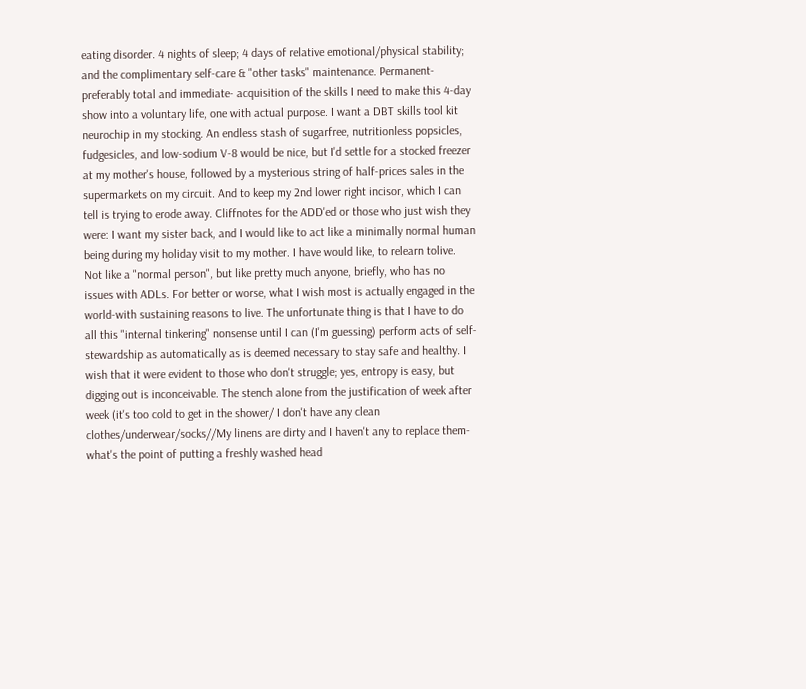eating disorder. 4 nights of sleep; 4 days of relative emotional/physical stability; and the complimentary self-care & "other tasks" maintenance. Permanent- preferably total and immediate- acquisition of the skills I need to make this 4-day show into a voluntary life, one with actual purpose. I want a DBT skills tool kit neurochip in my stocking. An endless stash of sugarfree, nutritionless popsicles, fudgesicles, and low-sodium V-8 would be nice, but I'd settle for a stocked freezer at my mother's house, followed by a mysterious string of half-prices sales in the supermarkets on my circuit. And to keep my 2nd lower right incisor, which I can tell is trying to erode away. Cliffnotes for the ADD'ed or those who just wish they were: I want my sister back, and I would like to act like a minimally normal human being during my holiday visit to my mother. I have would like, to relearn tolive. Not like a "normal person", but like pretty much anyone, briefly, who has no issues with ADLs. For better or worse, what I wish most is actually engaged in the world-with sustaining reasons to live. The unfortunate thing is that I have to do all this "internal tinkering" nonsense until I can (I'm guessing) perform acts of self-stewardship as automatically as is deemed necessary to stay safe and healthy. I wish that it were evident to those who don't struggle; yes, entropy is easy, but digging out is inconceivable. The stench alone from the justification of week after week (it's too cold to get in the shower/ I don't have any clean clothes/underwear/socks//My linens are dirty and I haven't any to replace them- what's the point of putting a freshly washed head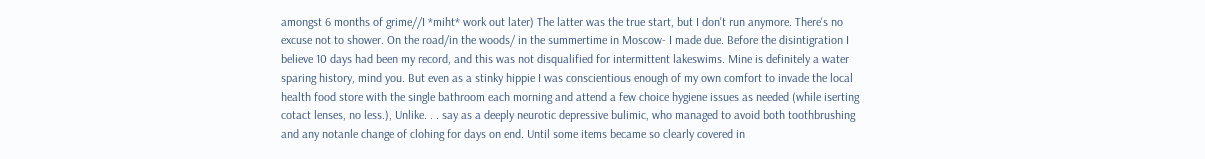amongst 6 months of grime//I *miht* work out later) The latter was the true start, but I don't run anymore. There's no excuse not to shower. On the road/in the woods/ in the summertime in Moscow- I made due. Before the disintigration I believe 10 days had been my record, and this was not disqualified for intermittent lakeswims. Mine is definitely a water sparing history, mind you. But even as a stinky hippie I was conscientious enough of my own comfort to invade the local health food store with the single bathroom each morning and attend a few choice hygiene issues as needed (while iserting cotact lenses, no less.), Unlike. . . say as a deeply neurotic depressive bulimic, who managed to avoid both toothbrushing and any notanle change of clohing for days on end. Until some items became so clearly covered in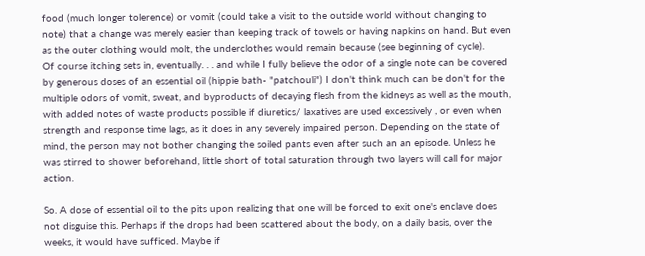food (much longer tolerence) or vomit (could take a visit to the outside world without changing to note) that a change was merely easier than keeping track of towels or having napkins on hand. But even as the outer clothing would molt, the underclothes would remain because (see beginning of cycle).
Of course itching sets in, eventually. . . and while I fully believe the odor of a single note can be covered by generous doses of an essential oil (hippie bath- "patchouli") I don't think much can be don't for the multiple odors of vomit, sweat, and byproducts of decaying flesh from the kidneys as well as the mouth, with added notes of waste products possible if diuretics/ laxatives are used excessively , or even when strength and response time lags, as it does in any severely impaired person. Depending on the state of mind, the person may not bother changing the soiled pants even after such an an episode. Unless he was stirred to shower beforehand, little short of total saturation through two layers will call for major action.

So. A dose of essential oil to the pits upon realizing that one will be forced to exit one's enclave does not disguise this. Perhaps if the drops had been scattered about the body, on a daily basis, over the weeks, it would have sufficed. Maybe if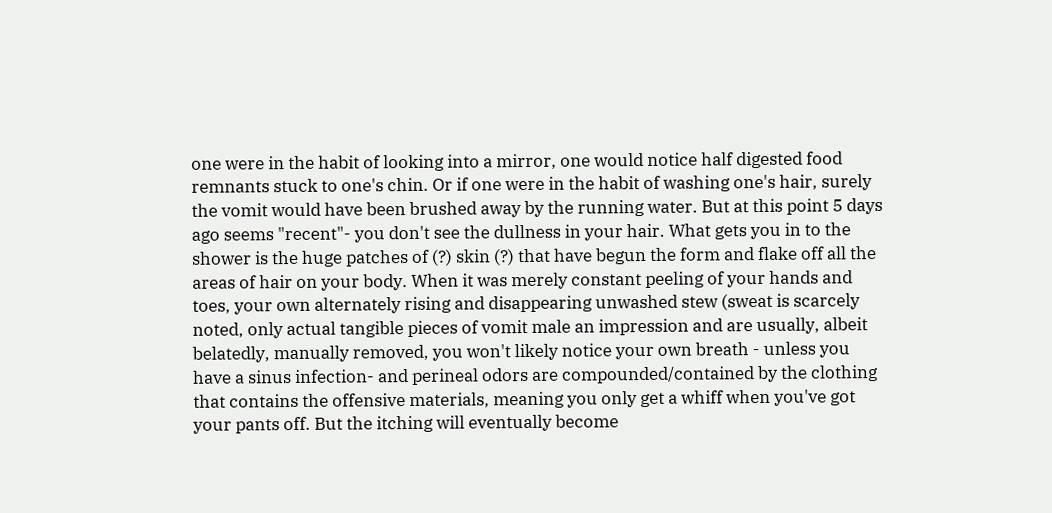one were in the habit of looking into a mirror, one would notice half digested food remnants stuck to one's chin. Or if one were in the habit of washing one's hair, surely the vomit would have been brushed away by the running water. But at this point 5 days ago seems "recent"- you don't see the dullness in your hair. What gets you in to the shower is the huge patches of (?) skin (?) that have begun the form and flake off all the areas of hair on your body. When it was merely constant peeling of your hands and toes, your own alternately rising and disappearing unwashed stew (sweat is scarcely noted, only actual tangible pieces of vomit male an impression and are usually, albeit belatedly, manually removed, you won't likely notice your own breath - unless you have a sinus infection- and perineal odors are compounded/contained by the clothing that contains the offensive materials, meaning you only get a whiff when you've got your pants off. But the itching will eventually become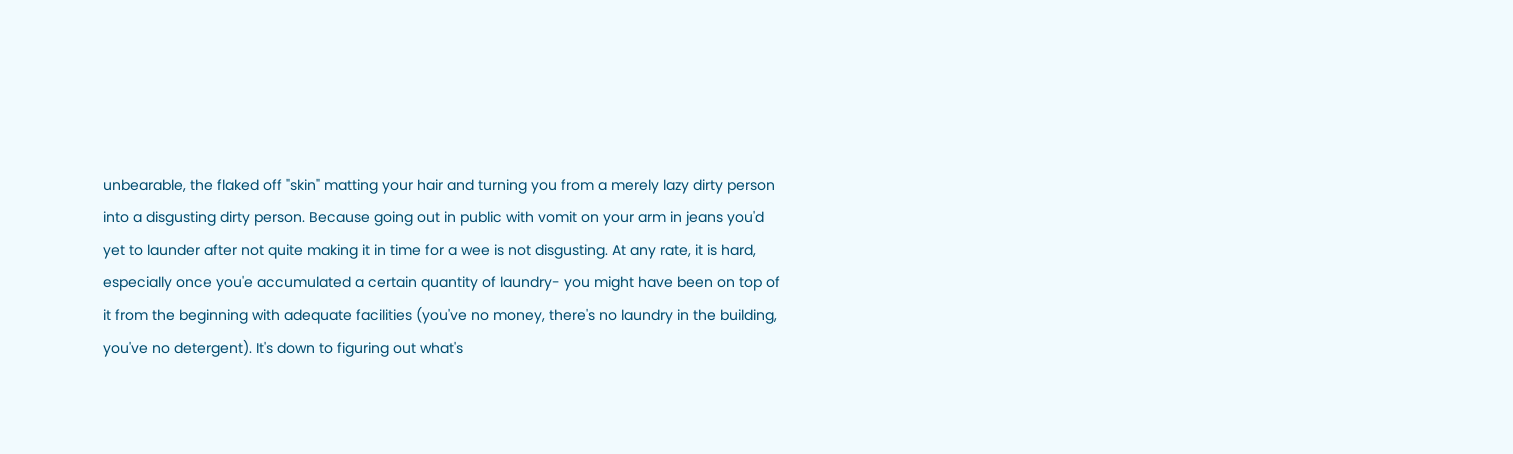unbearable, the flaked off "skin" matting your hair and turning you from a merely lazy dirty person into a disgusting dirty person. Because going out in public with vomit on your arm in jeans you'd yet to launder after not quite making it in time for a wee is not disgusting. At any rate, it is hard, especially once you'e accumulated a certain quantity of laundry- you might have been on top of it from the beginning with adequate facilities (you've no money, there's no laundry in the building, you've no detergent). It's down to figuring out what's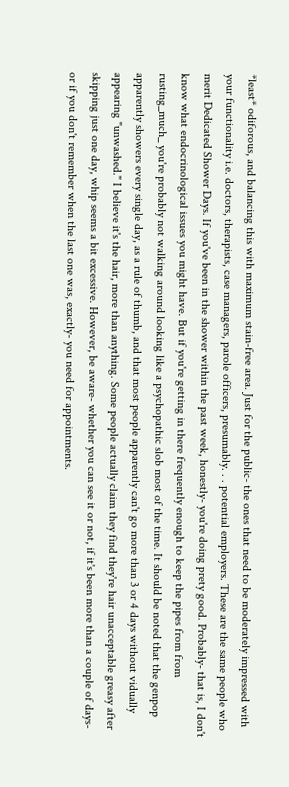*least* odiforous, and balancing this with maximum stain-free area. Just for the public- the ones that need to be moderately impressed with your functionality i.e. doctors, therapists, case managers, parole officers, presumably. . . potential employers. These are the same people who merit Dedicated Shower Days. If you've been in the shower within the past week, honestly- you're doing prety good. Probably- that is, I don't know what endocrinological issues you might have. But if you're getting in there frequently enough to keep the pipes from from rusting_much_ you're probably not walking around looking like a psychopathic slob most of the time. It should be noted that the genpop apparently showers every single day, as a rule of thumb, and that most people apparently can't go more than 3 or 4 days without vidually appearing "unwashed." I believe it's the hair, more than anything. Some people actually claim they find they're hair unacceptable greasy after skipping just one day, whip seems a bit excessive. However, be aware- whether you can see it or not, if it's been more than a couple of days- or if you don't remember when the last one was, exactly- you need for appointments.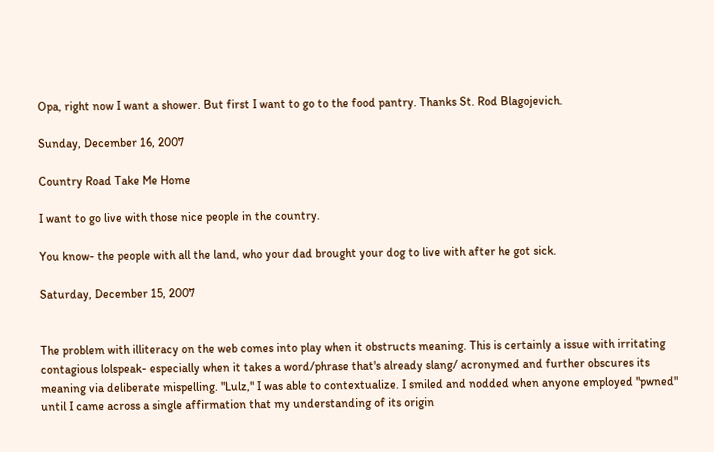Opa, right now I want a shower. But first I want to go to the food pantry. Thanks St. Rod Blagojevich.

Sunday, December 16, 2007

Country Road Take Me Home

I want to go live with those nice people in the country.

You know- the people with all the land, who your dad brought your dog to live with after he got sick.

Saturday, December 15, 2007


The problem with illiteracy on the web comes into play when it obstructs meaning. This is certainly a issue with irritating contagious lolspeak- especially when it takes a word/phrase that's already slang/ acronymed and further obscures its meaning via deliberate mispelling. "Lulz," I was able to contextualize. I smiled and nodded when anyone employed "pwned" until I came across a single affirmation that my understanding of its origin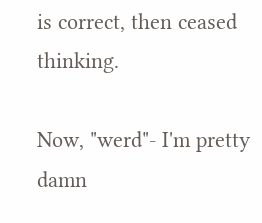is correct, then ceased thinking.

Now, "werd"- I'm pretty damn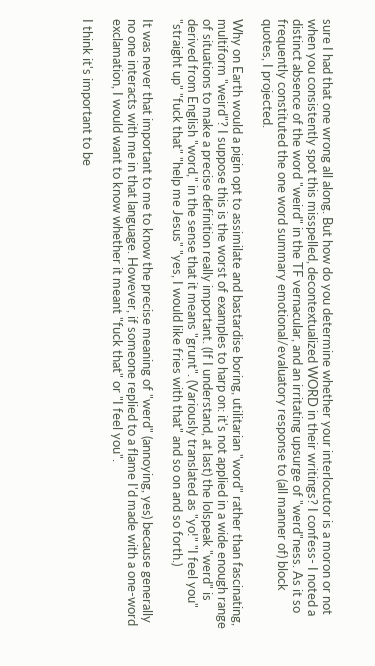sure I had that one wrong all along. But how do you determine whether your interlocutor is a moron or not when you consistently spot this misspelled, decontextualized WORD in their writings? I confess- I noted a distinct absence of the word "weird" in the TF vernacular, and an irritating upsurge of "werd"ness. As it so frequently constituted the one word summary emotional/evaluatory response to (all manner of) block quotes, I projected.

Why on Earth would a pigin opt to assimilate and bastardise boring, utilitarian "word" rather than fascinating, multiform "weird"? I suppose this is the worst of examples to harp on: it's not applied in a wide enough range of situations to make a precise definition really important. (If I understand, at last) the lolspeak "werd" is derived from English "word," in the sense that it means "grunt". (Variously translated as "yo!" "I feel you" "straight up" "fuck that" "help me Jesus" "yes, I would like fries with that" and so on and so forth.)

It was never that important to me to know the precise meaning of "werd" (annoying, yes) because generally no one interacts with me in that language. However, if someone replied to a flame I'd made with a one-word exclamation, I would want to know whether it meant "fuck that" or "I feel you".

I think it's important to be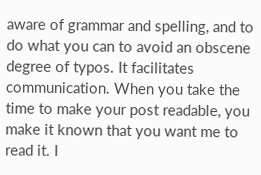aware of grammar and spelling, and to do what you can to avoid an obscene degree of typos. It facilitates communication. When you take the time to make your post readable, you make it known that you want me to read it. I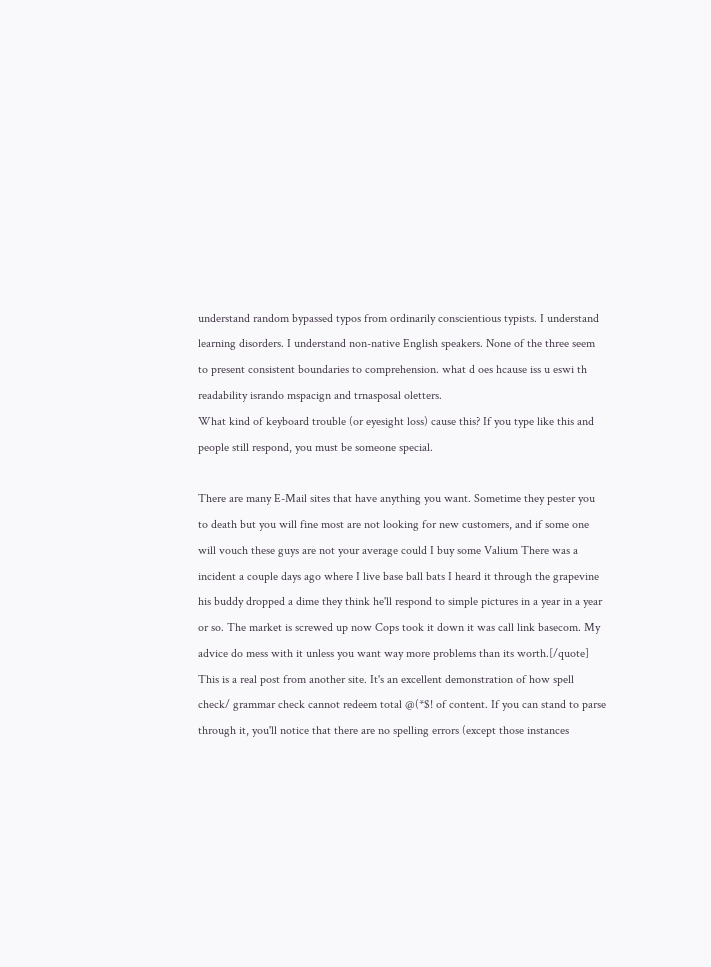understand random bypassed typos from ordinarily conscientious typists. I understand learning disorders. I understand non-native English speakers. None of the three seem to present consistent boundaries to comprehension. what d oes hcause iss u eswi th readability isrando mspacign and trnasposal oletters.
What kind of keyboard trouble (or eyesight loss) cause this? If you type like this and people still respond, you must be someone special.

There are many E-Mail sites that have anything you want. Sometime they pester you to death but you will fine most are not looking for new customers, and if some one will vouch these guys are not your average could I buy some Valium There was a incident a couple days ago where I live base ball bats I heard it through the grapevine his buddy dropped a dime they think he'll respond to simple pictures in a year in a year or so. The market is screwed up now Cops took it down it was call link basecom. My advice do mess with it unless you want way more problems than its worth.[/quote]
This is a real post from another site. It's an excellent demonstration of how spell check/ grammar check cannot redeem total @(*$! of content. If you can stand to parse through it, you'll notice that there are no spelling errors (except those instances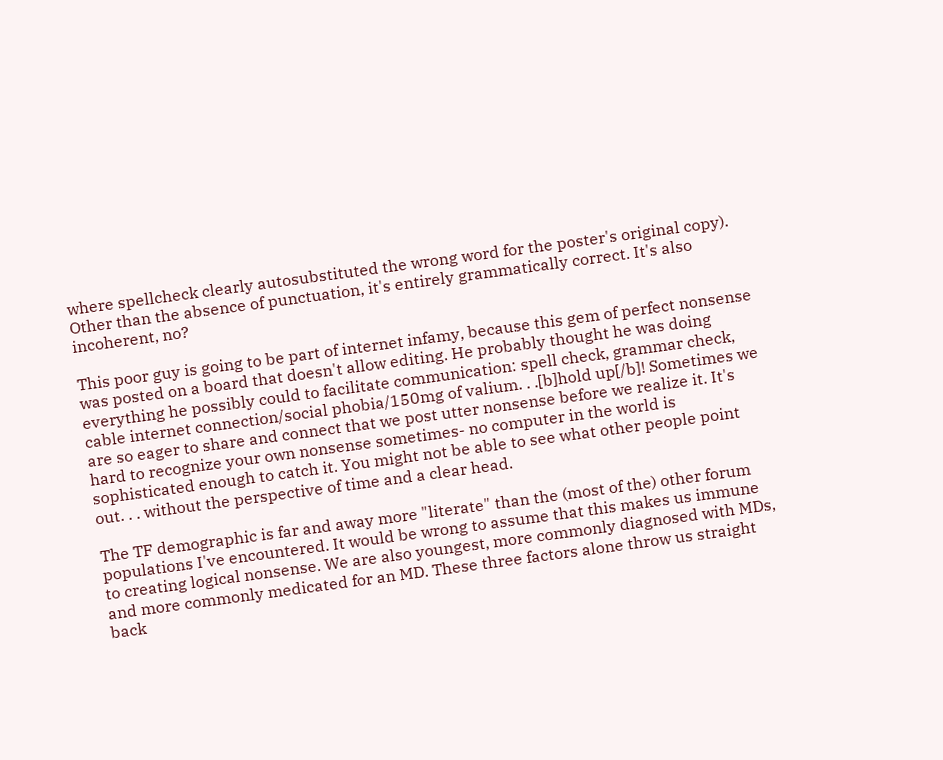where spellcheck clearly autosubstituted the wrong word for the poster's original copy). Other than the absence of punctuation, it's entirely grammatically correct. It's also incoherent, no?

This poor guy is going to be part of internet infamy, because this gem of perfect nonsense was posted on a board that doesn't allow editing. He probably thought he was doing everything he possibly could to facilitate communication: spell check, grammar check, cable internet connection/social phobia/150mg of valium. . .[b]hold up[/b]! Sometimes we are so eager to share and connect that we post utter nonsense before we realize it. It's hard to recognize your own nonsense sometimes- no computer in the world is sophisticated enough to catch it. You might not be able to see what other people point out. . . without the perspective of time and a clear head.

The TF demographic is far and away more "literate" than the (most of the) other forum populations I've encountered. It would be wrong to assume that this makes us immune to creating logical nonsense. We are also youngest, more commonly diagnosed with MDs, and more commonly medicated for an MD. These three factors alone throw us straight back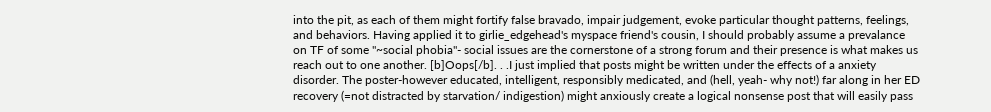into the pit, as each of them might fortify false bravado, impair judgement, evoke particular thought patterns, feelings, and behaviors. Having applied it to girlie_edgehead's myspace friend's cousin, I should probably assume a prevalance on TF of some "~social phobia"- social issues are the cornerstone of a strong forum and their presence is what makes us reach out to one another. [b]Oops[/b]. . .I just implied that posts might be written under the effects of a anxiety disorder. The poster-however educated, intelligent, responsibly medicated, and (hell, yeah- why not!) far along in her ED recovery (=not distracted by starvation/ indigestion) might anxiously create a logical nonsense post that will easily pass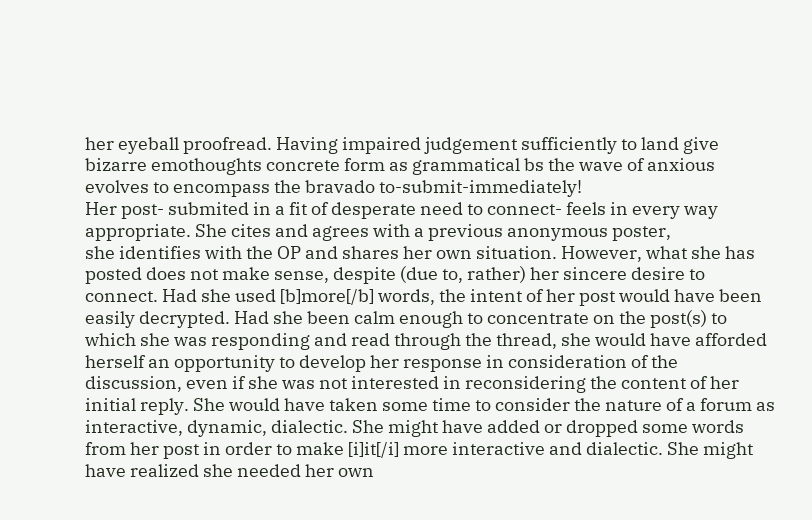her eyeball proofread. Having impaired judgement sufficiently to land give bizarre emothoughts concrete form as grammatical bs the wave of anxious evolves to encompass the bravado to-submit-immediately!
Her post- submited in a fit of desperate need to connect- feels in every way appropriate. She cites and agrees with a previous anonymous poster,
she identifies with the OP and shares her own situation. However, what she has posted does not make sense, despite (due to, rather) her sincere desire to connect. Had she used [b]more[/b] words, the intent of her post would have been easily decrypted. Had she been calm enough to concentrate on the post(s) to which she was responding and read through the thread, she would have afforded herself an opportunity to develop her response in consideration of the discussion, even if she was not interested in reconsidering the content of her initial reply. She would have taken some time to consider the nature of a forum as interactive, dynamic, dialectic. She might have added or dropped some words from her post in order to make [i]it[/i] more interactive and dialectic. She might have realized she needed her own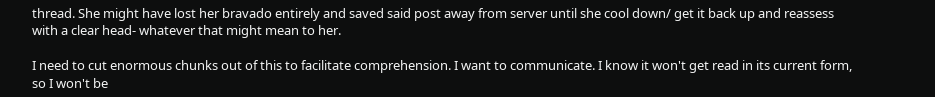thread. She might have lost her bravado entirely and saved said post away from server until she cool down/ get it back up and reassess with a clear head- whatever that might mean to her.

I need to cut enormous chunks out of this to facilitate comprehension. I want to communicate. I know it won't get read in its current form, so I won't be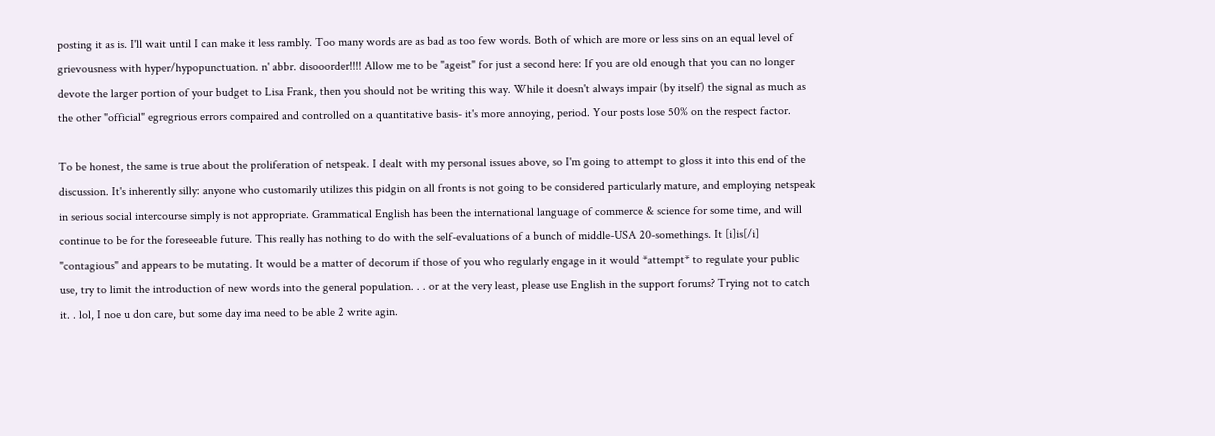posting it as is. I'll wait until I can make it less rambly. Too many words are as bad as too few words. Both of which are more or less sins on an equal level of grievousness with hyper/hypopunctuation. n' abbr. disooorder!!!! Allow me to be "ageist" for just a second here: If you are old enough that you can no longer devote the larger portion of your budget to Lisa Frank, then you should not be writing this way. While it doesn't always impair (by itself) the signal as much as the other "official" egregrious errors compaired and controlled on a quantitative basis- it's more annoying, period. Your posts lose 50% on the respect factor.

To be honest, the same is true about the proliferation of netspeak. I dealt with my personal issues above, so I'm going to attempt to gloss it into this end of the discussion. It's inherently silly: anyone who customarily utilizes this pidgin on all fronts is not going to be considered particularly mature, and employing netspeak in serious social intercourse simply is not appropriate. Grammatical English has been the international language of commerce & science for some time, and will continue to be for the foreseeable future. This really has nothing to do with the self-evaluations of a bunch of middle-USA 20-somethings. It [i]is[/i] "contagious" and appears to be mutating. It would be a matter of decorum if those of you who regularly engage in it would *attempt* to regulate your public use, try to limit the introduction of new words into the general population. . . or at the very least, please use English in the support forums? Trying not to catch it. . lol, I noe u don care, but some day ima need to be able 2 write agin.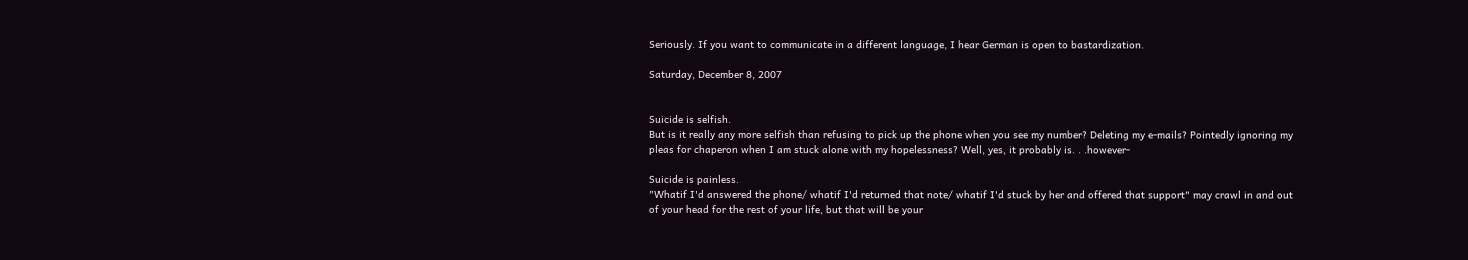Seriously. If you want to communicate in a different language, I hear German is open to bastardization.

Saturday, December 8, 2007


Suicide is selfish.
But is it really any more selfish than refusing to pick up the phone when you see my number? Deleting my e-mails? Pointedly ignoring my pleas for chaperon when I am stuck alone with my hopelessness? Well, yes, it probably is. . .however-

Suicide is painless.
"Whatif I'd answered the phone/ whatif I'd returned that note/ whatif I'd stuck by her and offered that support" may crawl in and out of your head for the rest of your life, but that will be your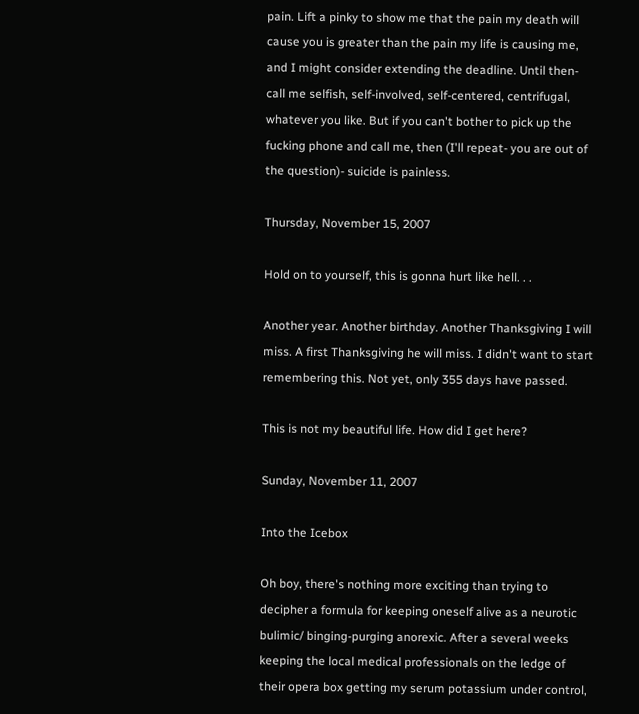pain. Lift a pinky to show me that the pain my death will cause you is greater than the pain my life is causing me, and I might consider extending the deadline. Until then- call me selfish, self-involved, self-centered, centrifugal, whatever you like. But if you can't bother to pick up the fucking phone and call me, then (I'll repeat- you are out of the question)- suicide is painless.

Thursday, November 15, 2007

Hold on to yourself, this is gonna hurt like hell. . .

Another year. Another birthday. Another Thanksgiving I will miss. A first Thanksgiving he will miss. I didn't want to start remembering this. Not yet, only 355 days have passed.

This is not my beautiful life. How did I get here?

Sunday, November 11, 2007

Into the Icebox

Oh boy, there's nothing more exciting than trying to decipher a formula for keeping oneself alive as a neurotic bulimic/ binging-purging anorexic. After a several weeks keeping the local medical professionals on the ledge of their opera box getting my serum potassium under control,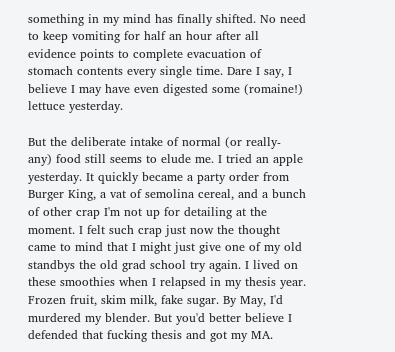something in my mind has finally shifted. No need to keep vomiting for half an hour after all evidence points to complete evacuation of stomach contents every single time. Dare I say, I believe I may have even digested some (romaine!) lettuce yesterday.

But the deliberate intake of normal (or really- any) food still seems to elude me. I tried an apple yesterday. It quickly became a party order from Burger King, a vat of semolina cereal, and a bunch of other crap I'm not up for detailing at the moment. I felt such crap just now the thought came to mind that I might just give one of my old standbys the old grad school try again. I lived on these smoothies when I relapsed in my thesis year. Frozen fruit, skim milk, fake sugar. By May, I'd murdered my blender. But you'd better believe I defended that fucking thesis and got my MA.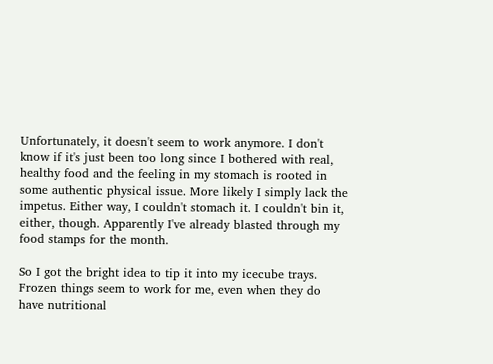Unfortunately, it doesn't seem to work anymore. I don't know if it's just been too long since I bothered with real, healthy food and the feeling in my stomach is rooted in some authentic physical issue. More likely I simply lack the impetus. Either way, I couldn't stomach it. I couldn't bin it, either, though. Apparently I've already blasted through my food stamps for the month.

So I got the bright idea to tip it into my icecube trays. Frozen things seem to work for me, even when they do have nutritional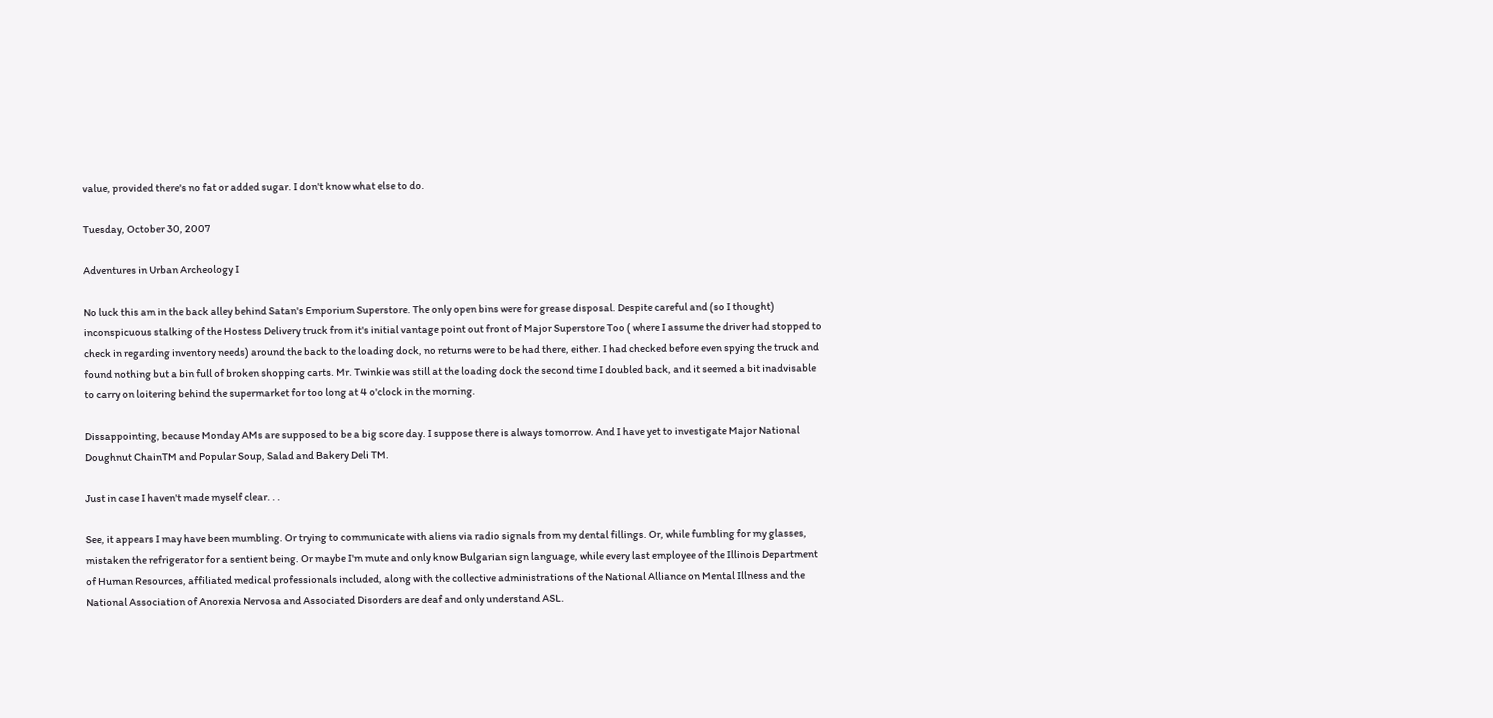value, provided there's no fat or added sugar. I don't know what else to do.

Tuesday, October 30, 2007

Adventures in Urban Archeology I

No luck this am in the back alley behind Satan's Emporium Superstore. The only open bins were for grease disposal. Despite careful and (so I thought) inconspicuous stalking of the Hostess Delivery truck from it's initial vantage point out front of Major Superstore Too ( where I assume the driver had stopped to check in regarding inventory needs) around the back to the loading dock, no returns were to be had there, either. I had checked before even spying the truck and found nothing but a bin full of broken shopping carts. Mr. Twinkie was still at the loading dock the second time I doubled back, and it seemed a bit inadvisable to carry on loitering behind the supermarket for too long at 4 o'clock in the morning.

Dissappointing, because Monday AMs are supposed to be a big score day. I suppose there is always tomorrow. And I have yet to investigate Major National Doughnut ChainTM and Popular Soup, Salad and Bakery Deli TM.

Just in case I haven't made myself clear. . .

See, it appears I may have been mumbling. Or trying to communicate with aliens via radio signals from my dental fillings. Or, while fumbling for my glasses, mistaken the refrigerator for a sentient being. Or maybe I'm mute and only know Bulgarian sign language, while every last employee of the Illinois Department of Human Resources, affiliated medical professionals included, along with the collective administrations of the National Alliance on Mental Illness and the National Association of Anorexia Nervosa and Associated Disorders are deaf and only understand ASL.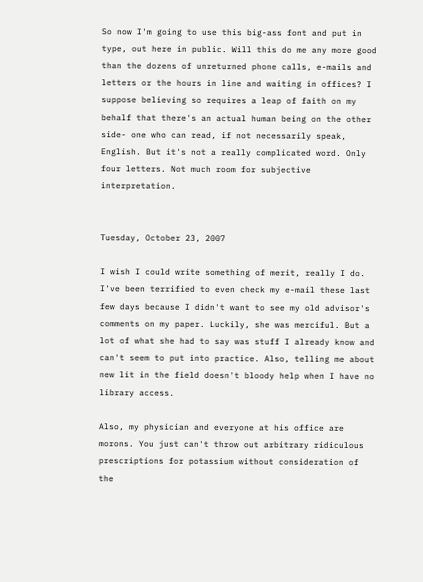So now I'm going to use this big-ass font and put in type, out here in public. Will this do me any more good than the dozens of unreturned phone calls, e-mails and letters or the hours in line and waiting in offices? I suppose believing so requires a leap of faith on my behalf that there's an actual human being on the other side- one who can read, if not necessarily speak, English. But it's not a really complicated word. Only four letters. Not much room for subjective interpretation.


Tuesday, October 23, 2007

I wish I could write something of merit, really I do. I've been terrified to even check my e-mail these last few days because I didn't want to see my old advisor's comments on my paper. Luckily, she was merciful. But a lot of what she had to say was stuff I already know and can't seem to put into practice. Also, telling me about new lit in the field doesn't bloody help when I have no library access.

Also, my physician and everyone at his office are morons. You just can't throw out arbitrary ridiculous prescriptions for potassium without consideration of the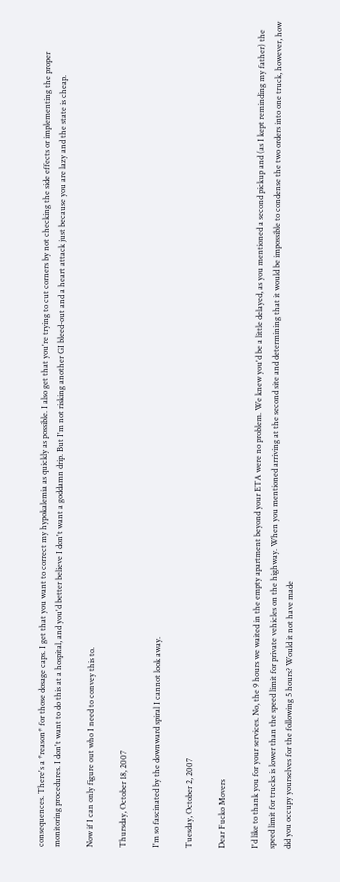consequences. There's a *reason* for those dosage caps. I get that you want to correct my hypokalemia as quickly as possible. I also get that you're trying to cut corners by not checking the side effects or implementing the proper monitoring procedures. I don't want to do this at a hospital, and you'd better believe I don't want a goddamn drip. But I'm not risking another GI bleed-out and a heart attack just because you are lazy and the state is cheap.

Now if I can only figure out who I need to convey this to.

Thursday, October 18, 2007

I'm so fascinated by the downward spiral I cannot look away.

Tuesday, October 2, 2007

Dear Fucko Movers

I'd like to thank you for your services. No, the 9 hours we waited in the empty apartment beyond your ETA were no problem. We knew you'd be a little delayed, as you mentioned a second pickup and (as I kept reminding my father) the speed limit for trucks is lower than the speed limit for private vehicles on the highway. When you mentioned arriving at the second site and determining that it would be impossible to condense the two orders into one truck, however, how did you occupy yourselves for the following 5 hours? Would it not have made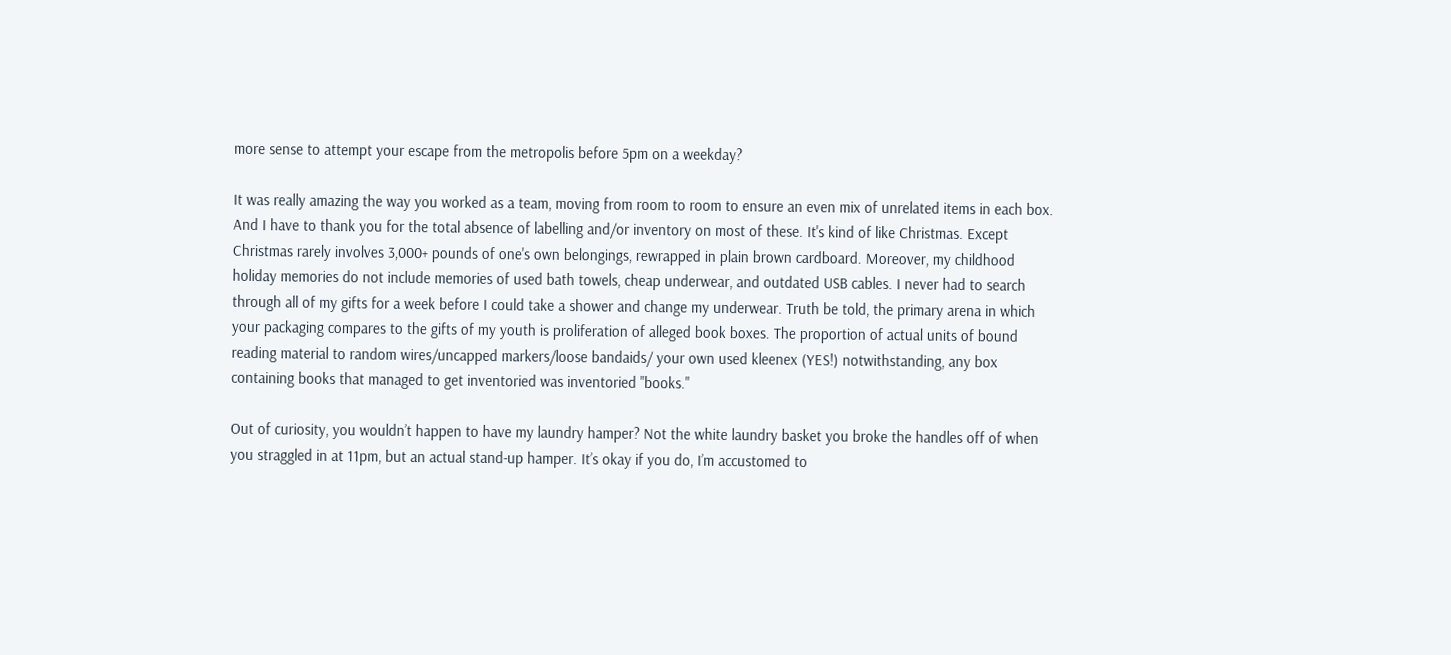more sense to attempt your escape from the metropolis before 5pm on a weekday?

It was really amazing the way you worked as a team, moving from room to room to ensure an even mix of unrelated items in each box. And I have to thank you for the total absence of labelling and/or inventory on most of these. It's kind of like Christmas. Except Christmas rarely involves 3,000+ pounds of one's own belongings, rewrapped in plain brown cardboard. Moreover, my childhood holiday memories do not include memories of used bath towels, cheap underwear, and outdated USB cables. I never had to search through all of my gifts for a week before I could take a shower and change my underwear. Truth be told, the primary arena in which your packaging compares to the gifts of my youth is proliferation of alleged book boxes. The proportion of actual units of bound reading material to random wires/uncapped markers/loose bandaids/ your own used kleenex (YES!) notwithstanding, any box containing books that managed to get inventoried was inventoried "books."

Out of curiosity, you wouldn’t happen to have my laundry hamper? Not the white laundry basket you broke the handles off of when you straggled in at 11pm, but an actual stand-up hamper. It’s okay if you do, I’m accustomed to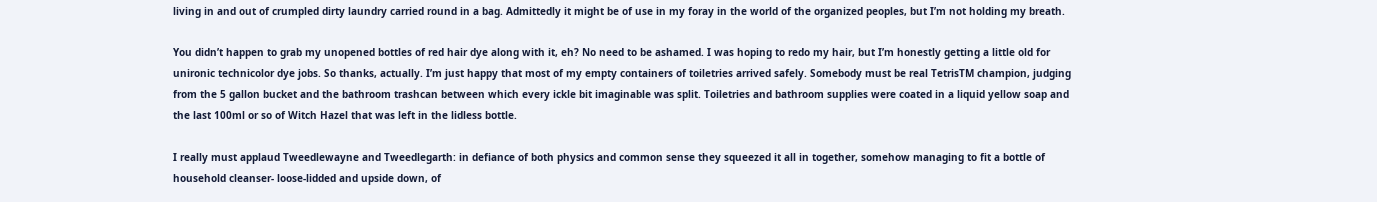living in and out of crumpled dirty laundry carried round in a bag. Admittedly it might be of use in my foray in the world of the organized peoples, but I’m not holding my breath.

You didn’t happen to grab my unopened bottles of red hair dye along with it, eh? No need to be ashamed. I was hoping to redo my hair, but I’m honestly getting a little old for unironic technicolor dye jobs. So thanks, actually. I’m just happy that most of my empty containers of toiletries arrived safely. Somebody must be real TetrisTM champion, judging from the 5 gallon bucket and the bathroom trashcan between which every ickle bit imaginable was split. Toiletries and bathroom supplies were coated in a liquid yellow soap and the last 100ml or so of Witch Hazel that was left in the lidless bottle.

I really must applaud Tweedlewayne and Tweedlegarth: in defiance of both physics and common sense they squeezed it all in together, somehow managing to fit a bottle of household cleanser- loose-lidded and upside down, of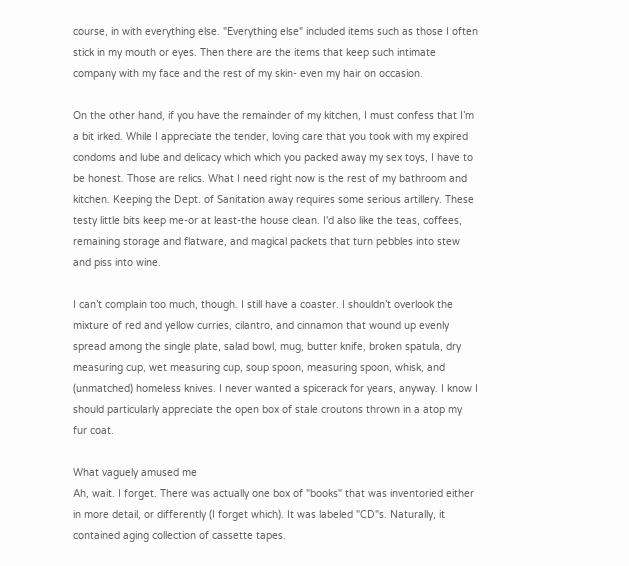course, in with everything else. "Everything else" included items such as those I often stick in my mouth or eyes. Then there are the items that keep such intimate company with my face and the rest of my skin- even my hair on occasion.

On the other hand, if you have the remainder of my kitchen, I must confess that I’m a bit irked. While I appreciate the tender, loving care that you took with my expired condoms and lube and delicacy which which you packed away my sex toys, I have to be honest. Those are relics. What I need right now is the rest of my bathroom and kitchen. Keeping the Dept. of Sanitation away requires some serious artillery. These testy little bits keep me-or at least-the house clean. I'd also like the teas, coffees, remaining storage and flatware, and magical packets that turn pebbles into stew and piss into wine.

I can’t complain too much, though. I still have a coaster. I shouldn’t overlook the mixture of red and yellow curries, cilantro, and cinnamon that wound up evenly spread among the single plate, salad bowl, mug, butter knife, broken spatula, dry measuring cup, wet measuring cup, soup spoon, measuring spoon, whisk, and (unmatched) homeless knives. I never wanted a spicerack for years, anyway. I know I should particularly appreciate the open box of stale croutons thrown in a atop my fur coat.

What vaguely amused me
Ah, wait. I forget. There was actually one box of "books" that was inventoried either in more detail, or differently (I forget which). It was labeled "CD"s. Naturally, it contained aging collection of cassette tapes.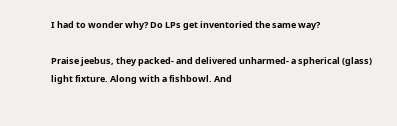I had to wonder why? Do LPs get inventoried the same way?

Praise jeebus, they packed- and delivered unharmed- a spherical (glass) light fixture. Along with a fishbowl. And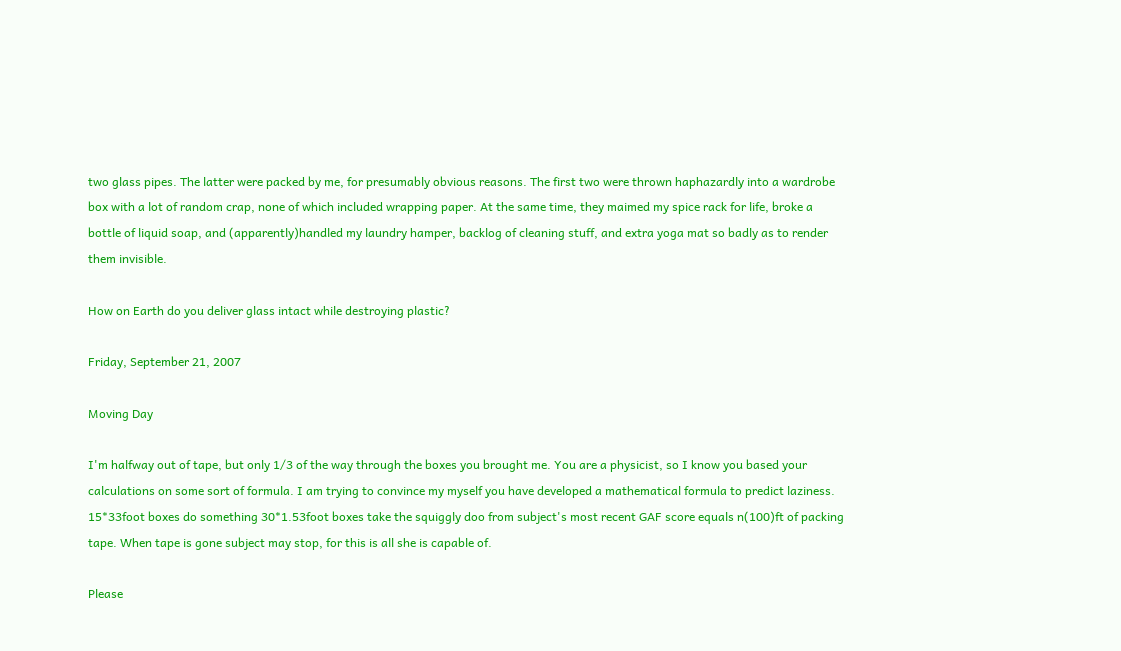two glass pipes. The latter were packed by me, for presumably obvious reasons. The first two were thrown haphazardly into a wardrobe box with a lot of random crap, none of which included wrapping paper. At the same time, they maimed my spice rack for life, broke a bottle of liquid soap, and (apparently)handled my laundry hamper, backlog of cleaning stuff, and extra yoga mat so badly as to render them invisible.

How on Earth do you deliver glass intact while destroying plastic?

Friday, September 21, 2007

Moving Day

I'm halfway out of tape, but only 1/3 of the way through the boxes you brought me. You are a physicist, so I know you based your calculations on some sort of formula. I am trying to convince my myself you have developed a mathematical formula to predict laziness. 15*33foot boxes do something 30*1.53foot boxes take the squiggly doo from subject's most recent GAF score equals n(100)ft of packing tape. When tape is gone subject may stop, for this is all she is capable of.

Please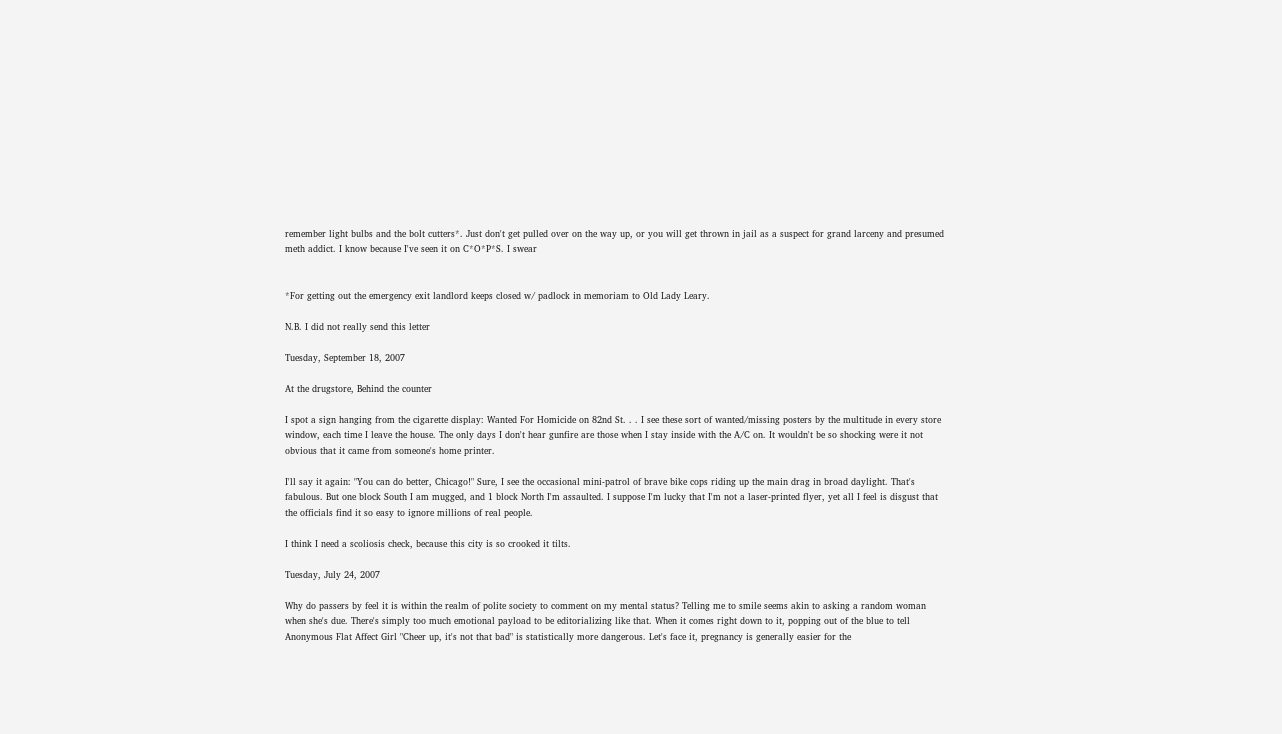remember light bulbs and the bolt cutters*. Just don't get pulled over on the way up, or you will get thrown in jail as a suspect for grand larceny and presumed meth addict. I know because I've seen it on C*O*P*S. I swear


*For getting out the emergency exit landlord keeps closed w/ padlock in memoriam to Old Lady Leary.

N.B. I did not really send this letter

Tuesday, September 18, 2007

At the drugstore, Behind the counter

I spot a sign hanging from the cigarette display: Wanted For Homicide on 82nd St. . . I see these sort of wanted/missing posters by the multitude in every store window, each time I leave the house. The only days I don't hear gunfire are those when I stay inside with the A/C on. It wouldn't be so shocking were it not obvious that it came from someone's home printer.

I'll say it again: "You can do better, Chicago!" Sure, I see the occasional mini-patrol of brave bike cops riding up the main drag in broad daylight. That's fabulous. But one block South I am mugged, and 1 block North I'm assaulted. I suppose I'm lucky that I'm not a laser-printed flyer, yet all I feel is disgust that the officials find it so easy to ignore millions of real people.

I think I need a scoliosis check, because this city is so crooked it tilts.

Tuesday, July 24, 2007

Why do passers by feel it is within the realm of polite society to comment on my mental status? Telling me to smile seems akin to asking a random woman when she's due. There's simply too much emotional payload to be editorializing like that. When it comes right down to it, popping out of the blue to tell Anonymous Flat Affect Girl "Cheer up, it's not that bad" is statistically more dangerous. Let's face it, pregnancy is generally easier for the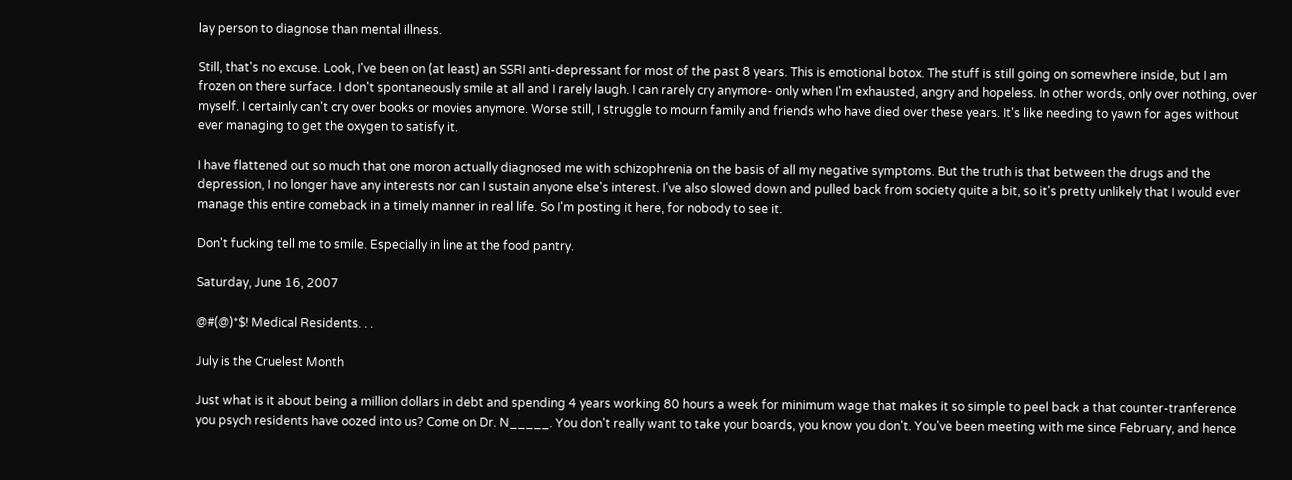lay person to diagnose than mental illness.

Still, that's no excuse. Look, I've been on (at least) an SSRI anti-depressant for most of the past 8 years. This is emotional botox. The stuff is still going on somewhere inside, but I am frozen on there surface. I don't spontaneously smile at all and I rarely laugh. I can rarely cry anymore- only when I'm exhausted, angry and hopeless. In other words, only over nothing, over myself. I certainly can't cry over books or movies anymore. Worse still, I struggle to mourn family and friends who have died over these years. It's like needing to yawn for ages without ever managing to get the oxygen to satisfy it.

I have flattened out so much that one moron actually diagnosed me with schizophrenia on the basis of all my negative symptoms. But the truth is that between the drugs and the depression, I no longer have any interests nor can I sustain anyone else's interest. I've also slowed down and pulled back from society quite a bit, so it's pretty unlikely that I would ever manage this entire comeback in a timely manner in real life. So I'm posting it here, for nobody to see it.

Don't fucking tell me to smile. Especially in line at the food pantry.

Saturday, June 16, 2007

@#(@)*$! Medical Residents. . .

July is the Cruelest Month

Just what is it about being a million dollars in debt and spending 4 years working 80 hours a week for minimum wage that makes it so simple to peel back a that counter-tranference you psych residents have oozed into us? Come on Dr. N_____. You don't really want to take your boards, you know you don't. You've been meeting with me since February, and hence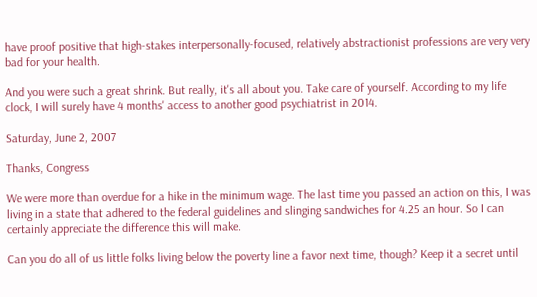have proof positive that high-stakes interpersonally-focused, relatively abstractionist professions are very very bad for your health.

And you were such a great shrink. But really, it's all about you. Take care of yourself. According to my life clock, I will surely have 4 months' access to another good psychiatrist in 2014.

Saturday, June 2, 2007

Thanks, Congress

We were more than overdue for a hike in the minimum wage. The last time you passed an action on this, I was living in a state that adhered to the federal guidelines and slinging sandwiches for 4.25 an hour. So I can certainly appreciate the difference this will make.

Can you do all of us little folks living below the poverty line a favor next time, though? Keep it a secret until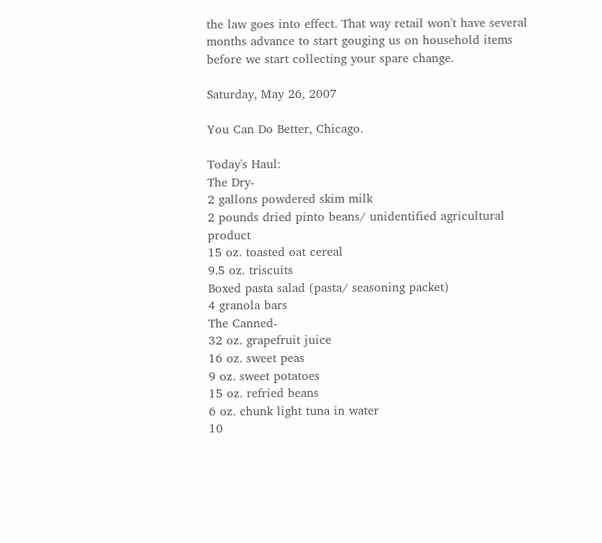the law goes into effect. That way retail won't have several months advance to start gouging us on household items before we start collecting your spare change.

Saturday, May 26, 2007

You Can Do Better, Chicago.

Today's Haul:
The Dry-
2 gallons powdered skim milk
2 pounds dried pinto beans/ unidentified agricultural product
15 oz. toasted oat cereal
9.5 oz. triscuits
Boxed pasta salad (pasta/ seasoning packet)
4 granola bars
The Canned-
32 oz. grapefruit juice
16 oz. sweet peas
9 oz. sweet potatoes
15 oz. refried beans
6 oz. chunk light tuna in water
10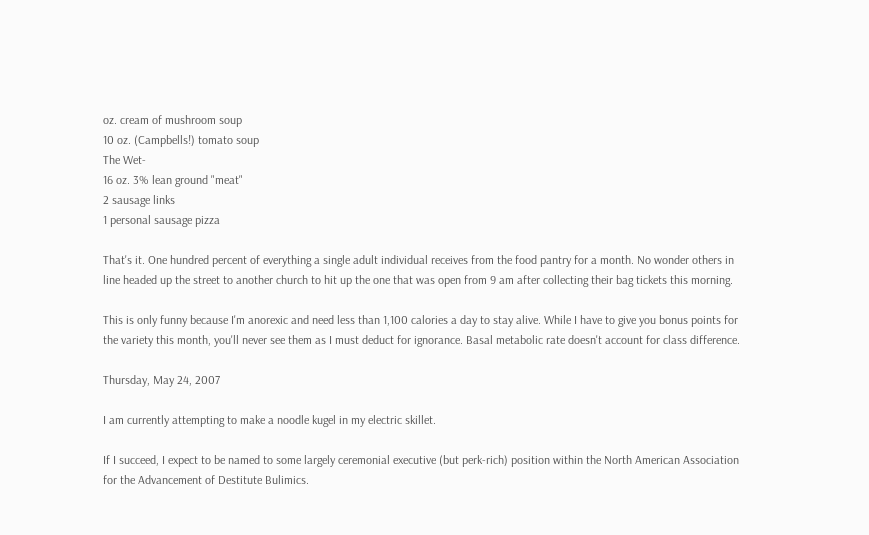oz. cream of mushroom soup
10 oz. (Campbells!) tomato soup
The Wet-
16 oz. 3% lean ground "meat"
2 sausage links
1 personal sausage pizza

That's it. One hundred percent of everything a single adult individual receives from the food pantry for a month. No wonder others in line headed up the street to another church to hit up the one that was open from 9 am after collecting their bag tickets this morning.

This is only funny because I'm anorexic and need less than 1,100 calories a day to stay alive. While I have to give you bonus points for the variety this month, you'll never see them as I must deduct for ignorance. Basal metabolic rate doesn't account for class difference.

Thursday, May 24, 2007

I am currently attempting to make a noodle kugel in my electric skillet.

If I succeed, I expect to be named to some largely ceremonial executive (but perk-rich) position within the North American Association for the Advancement of Destitute Bulimics.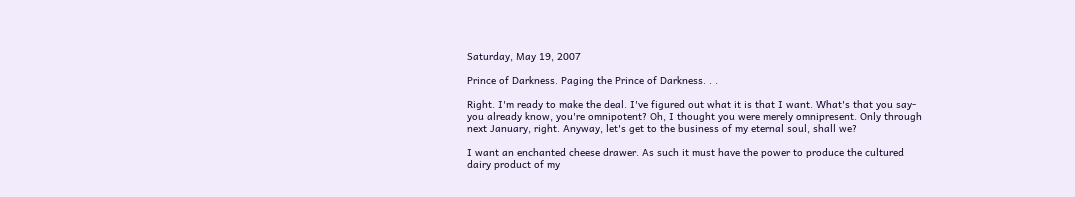Saturday, May 19, 2007

Prince of Darkness. Paging the Prince of Darkness. . .

Right. I'm ready to make the deal. I've figured out what it is that I want. What's that you say- you already know, you're omnipotent? Oh, I thought you were merely omnipresent. Only through next January, right. Anyway, let's get to the business of my eternal soul, shall we?

I want an enchanted cheese drawer. As such it must have the power to produce the cultured dairy product of my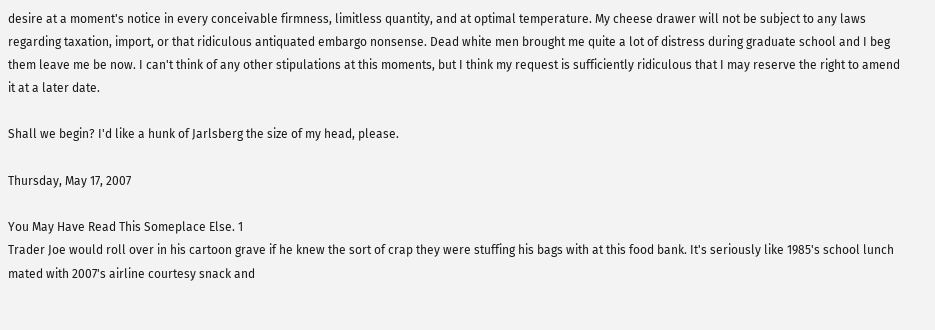desire at a moment's notice in every conceivable firmness, limitless quantity, and at optimal temperature. My cheese drawer will not be subject to any laws regarding taxation, import, or that ridiculous antiquated embargo nonsense. Dead white men brought me quite a lot of distress during graduate school and I beg them leave me be now. I can't think of any other stipulations at this moments, but I think my request is sufficiently ridiculous that I may reserve the right to amend it at a later date.

Shall we begin? I'd like a hunk of Jarlsberg the size of my head, please.

Thursday, May 17, 2007

You May Have Read This Someplace Else. 1
Trader Joe would roll over in his cartoon grave if he knew the sort of crap they were stuffing his bags with at this food bank. It's seriously like 1985's school lunch mated with 2007's airline courtesy snack and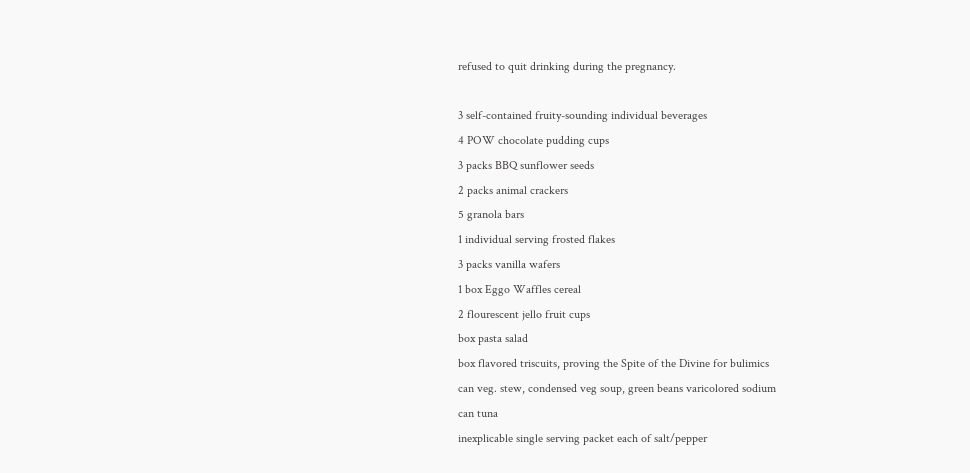refused to quit drinking during the pregnancy.

3 self-contained fruity-sounding individual beverages
4 POW chocolate pudding cups
3 packs BBQ sunflower seeds
2 packs animal crackers
5 granola bars
1 individual serving frosted flakes
3 packs vanilla wafers
1 box Eggo Waffles cereal
2 flourescent jello fruit cups
box pasta salad
box flavored triscuits, proving the Spite of the Divine for bulimics
can veg. stew, condensed veg soup, green beans varicolored sodium
can tuna
inexplicable single serving packet each of salt/pepper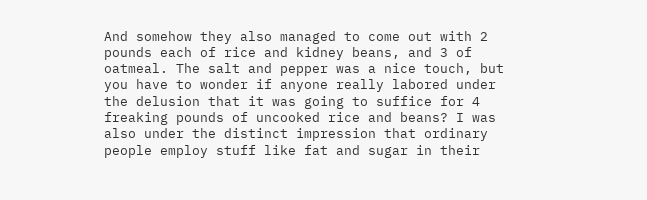And somehow they also managed to come out with 2 pounds each of rice and kidney beans, and 3 of oatmeal. The salt and pepper was a nice touch, but you have to wonder if anyone really labored under the delusion that it was going to suffice for 4 freaking pounds of uncooked rice and beans? I was also under the distinct impression that ordinary people employ stuff like fat and sugar in their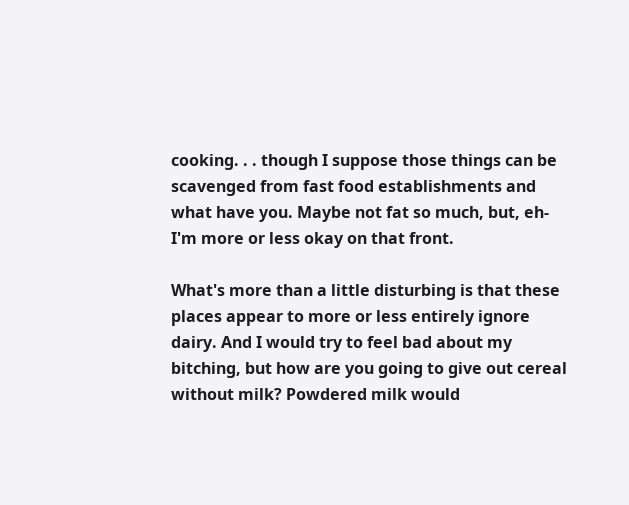cooking. . . though I suppose those things can be scavenged from fast food establishments and what have you. Maybe not fat so much, but, eh- I'm more or less okay on that front.

What's more than a little disturbing is that these places appear to more or less entirely ignore dairy. And I would try to feel bad about my bitching, but how are you going to give out cereal without milk? Powdered milk would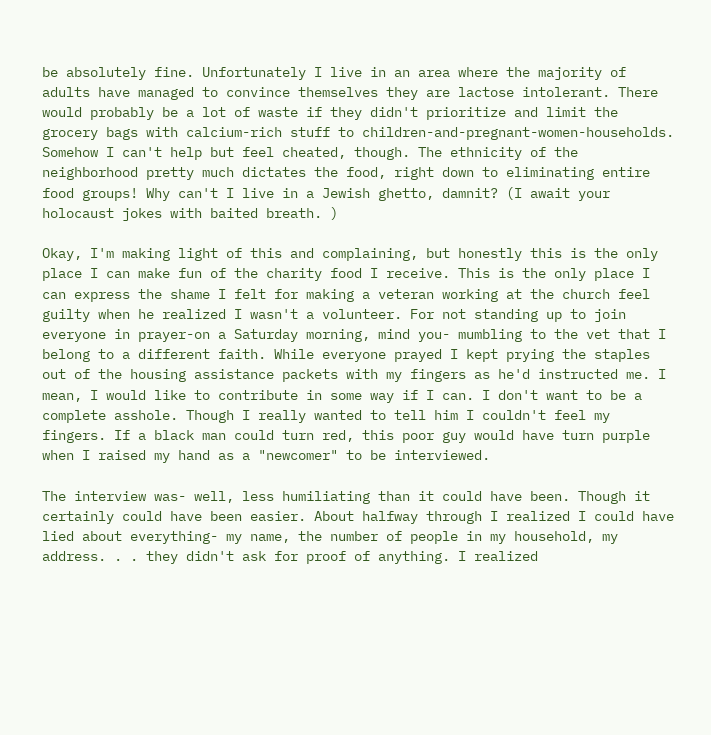be absolutely fine. Unfortunately I live in an area where the majority of adults have managed to convince themselves they are lactose intolerant. There would probably be a lot of waste if they didn't prioritize and limit the grocery bags with calcium-rich stuff to children-and-pregnant-women-households. Somehow I can't help but feel cheated, though. The ethnicity of the neighborhood pretty much dictates the food, right down to eliminating entire food groups! Why can't I live in a Jewish ghetto, damnit? (I await your holocaust jokes with baited breath. )

Okay, I'm making light of this and complaining, but honestly this is the only place I can make fun of the charity food I receive. This is the only place I can express the shame I felt for making a veteran working at the church feel guilty when he realized I wasn't a volunteer. For not standing up to join everyone in prayer-on a Saturday morning, mind you- mumbling to the vet that I belong to a different faith. While everyone prayed I kept prying the staples out of the housing assistance packets with my fingers as he'd instructed me. I mean, I would like to contribute in some way if I can. I don't want to be a complete asshole. Though I really wanted to tell him I couldn't feel my fingers. If a black man could turn red, this poor guy would have turn purple when I raised my hand as a "newcomer" to be interviewed.

The interview was- well, less humiliating than it could have been. Though it certainly could have been easier. About halfway through I realized I could have lied about everything- my name, the number of people in my household, my address. . . they didn't ask for proof of anything. I realized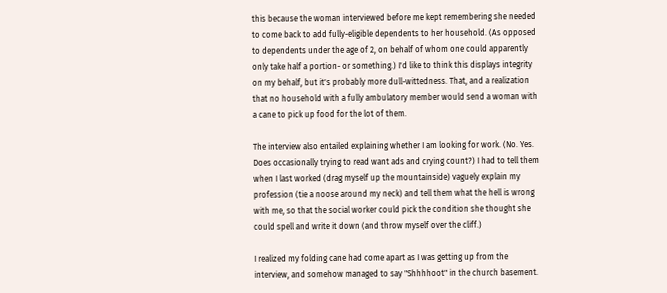this because the woman interviewed before me kept remembering she needed to come back to add fully-eligible dependents to her household. (As opposed to dependents under the age of 2, on behalf of whom one could apparently only take half a portion- or something.) I'd like to think this displays integrity on my behalf, but it's probably more dull-wittedness. That, and a realization that no household with a fully ambulatory member would send a woman with a cane to pick up food for the lot of them.

The interview also entailed explaining whether I am looking for work. (No. Yes. Does occasionally trying to read want ads and crying count?) I had to tell them when I last worked (drag myself up the mountainside) vaguely explain my profession (tie a noose around my neck) and tell them what the hell is wrong with me, so that the social worker could pick the condition she thought she could spell and write it down (and throw myself over the cliff.)

I realized my folding cane had come apart as I was getting up from the interview, and somehow managed to say "Shhhhoot" in the church basement.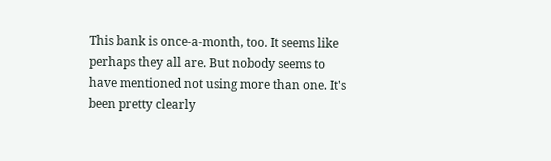This bank is once-a-month, too. It seems like perhaps they all are. But nobody seems to have mentioned not using more than one. It's been pretty clearly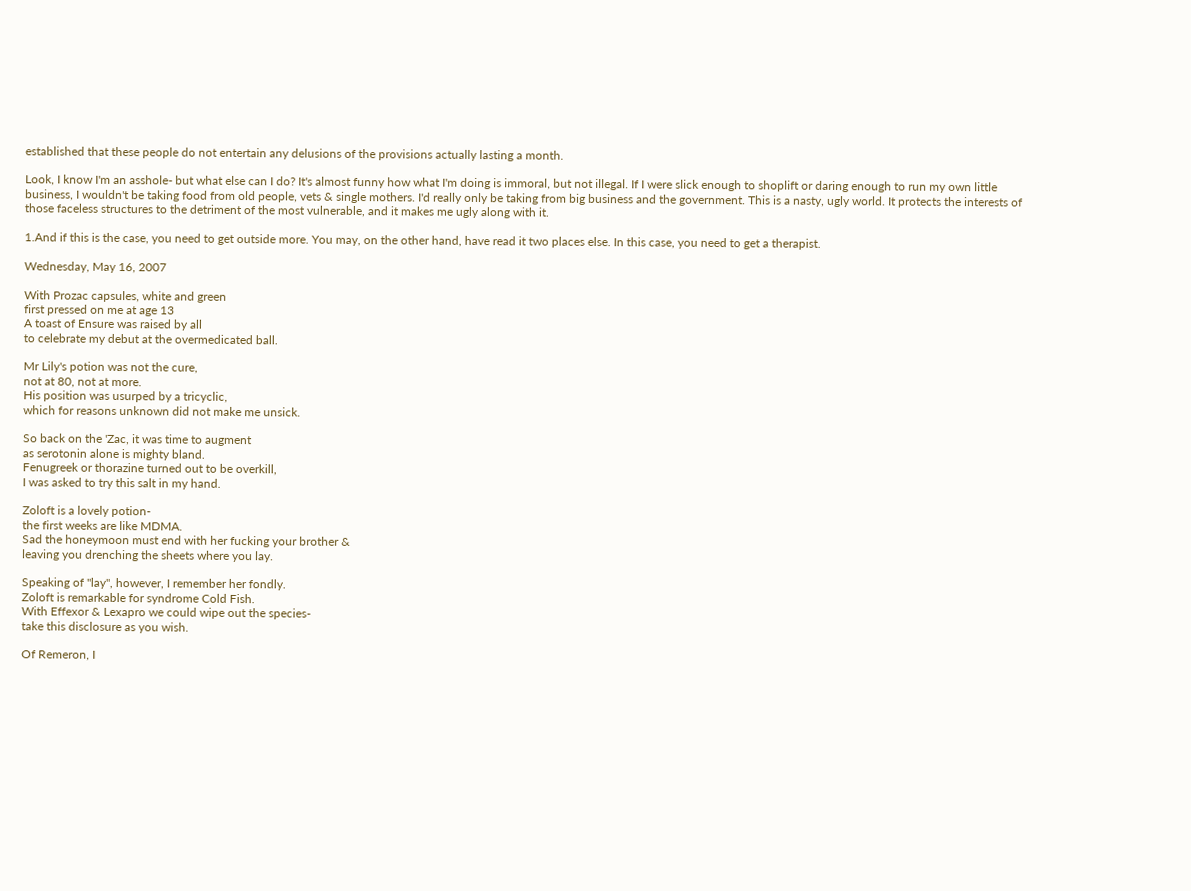established that these people do not entertain any delusions of the provisions actually lasting a month.

Look, I know I'm an asshole- but what else can I do? It's almost funny how what I'm doing is immoral, but not illegal. If I were slick enough to shoplift or daring enough to run my own little business, I wouldn't be taking food from old people, vets & single mothers. I'd really only be taking from big business and the government. This is a nasty, ugly world. It protects the interests of those faceless structures to the detriment of the most vulnerable, and it makes me ugly along with it.

1.And if this is the case, you need to get outside more. You may, on the other hand, have read it two places else. In this case, you need to get a therapist.

Wednesday, May 16, 2007

With Prozac capsules, white and green
first pressed on me at age 13
A toast of Ensure was raised by all
to celebrate my debut at the overmedicated ball.

Mr Lily's potion was not the cure,
not at 80, not at more.
His position was usurped by a tricyclic,
which for reasons unknown did not make me unsick.

So back on the 'Zac, it was time to augment
as serotonin alone is mighty bland.
Fenugreek or thorazine turned out to be overkill,
I was asked to try this salt in my hand.

Zoloft is a lovely potion-
the first weeks are like MDMA.
Sad the honeymoon must end with her fucking your brother &
leaving you drenching the sheets where you lay.

Speaking of "lay", however, I remember her fondly.
Zoloft is remarkable for syndrome Cold Fish.
With Effexor & Lexapro we could wipe out the species-
take this disclosure as you wish.

Of Remeron, I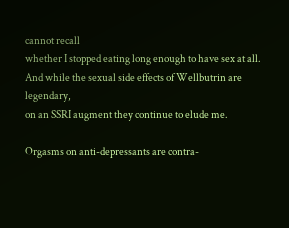cannot recall
whether I stopped eating long enough to have sex at all.
And while the sexual side effects of Wellbutrin are legendary,
on an SSRI augment they continue to elude me.

Orgasms on anti-depressants are contra-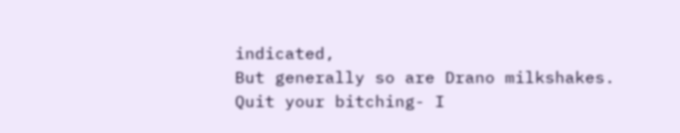indicated,
But generally so are Drano milkshakes.
Quit your bitching- I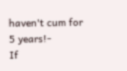haven't cum for 5 years!-
If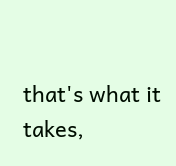that's what it takes,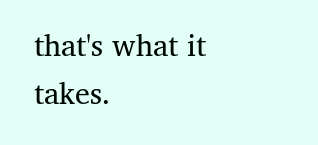that's what it takes.